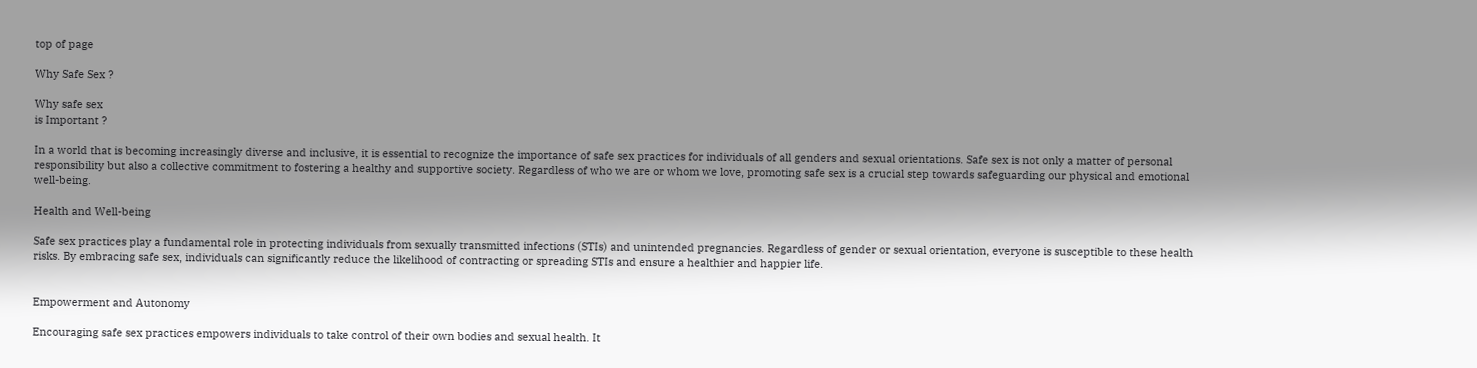top of page

Why Safe Sex ?

Why safe sex
is Important ?

In a world that is becoming increasingly diverse and inclusive, it is essential to recognize the importance of safe sex practices for individuals of all genders and sexual orientations. Safe sex is not only a matter of personal responsibility but also a collective commitment to fostering a healthy and supportive society. Regardless of who we are or whom we love, promoting safe sex is a crucial step towards safeguarding our physical and emotional well-being.

Health and Well-being

Safe sex practices play a fundamental role in protecting individuals from sexually transmitted infections (STIs) and unintended pregnancies. Regardless of gender or sexual orientation, everyone is susceptible to these health risks. By embracing safe sex, individuals can significantly reduce the likelihood of contracting or spreading STIs and ensure a healthier and happier life.


Empowerment and Autonomy

Encouraging safe sex practices empowers individuals to take control of their own bodies and sexual health. It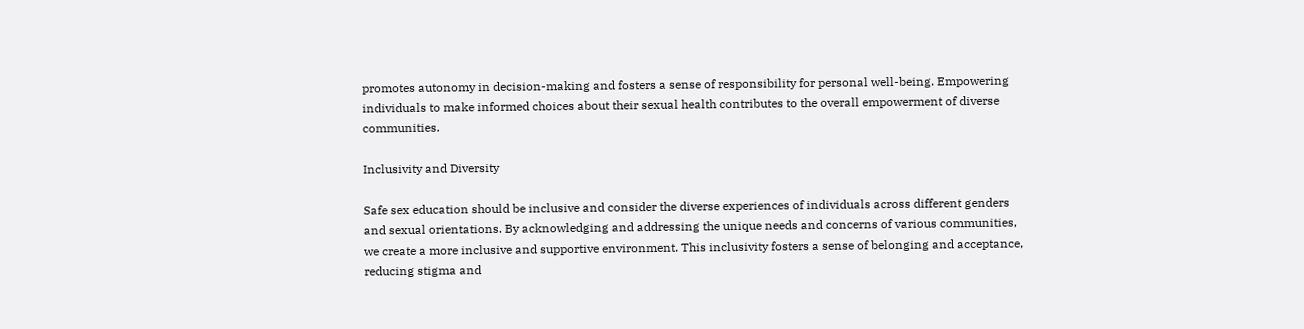promotes autonomy in decision-making and fosters a sense of responsibility for personal well-being. Empowering individuals to make informed choices about their sexual health contributes to the overall empowerment of diverse communities.

Inclusivity and Diversity

Safe sex education should be inclusive and consider the diverse experiences of individuals across different genders and sexual orientations. By acknowledging and addressing the unique needs and concerns of various communities, we create a more inclusive and supportive environment. This inclusivity fosters a sense of belonging and acceptance, reducing stigma and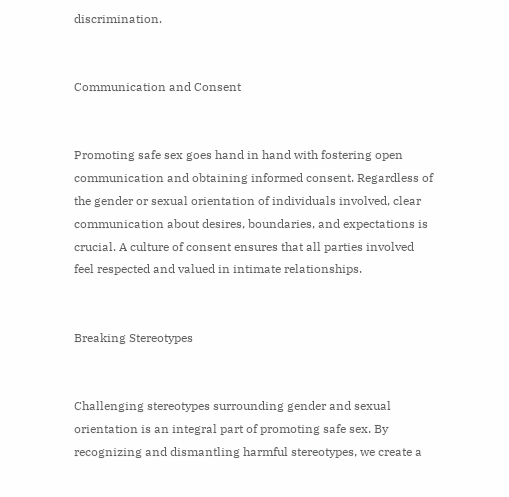discrimination.


Communication and Consent


Promoting safe sex goes hand in hand with fostering open communication and obtaining informed consent. Regardless of the gender or sexual orientation of individuals involved, clear communication about desires, boundaries, and expectations is crucial. A culture of consent ensures that all parties involved feel respected and valued in intimate relationships.


Breaking Stereotypes


Challenging stereotypes surrounding gender and sexual orientation is an integral part of promoting safe sex. By recognizing and dismantling harmful stereotypes, we create a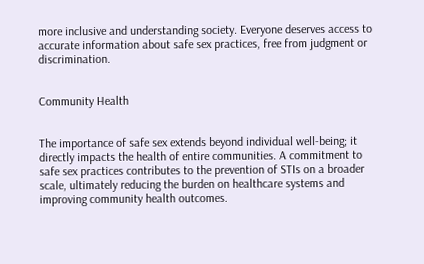more inclusive and understanding society. Everyone deserves access to accurate information about safe sex practices, free from judgment or discrimination.


Community Health


The importance of safe sex extends beyond individual well-being; it directly impacts the health of entire communities. A commitment to safe sex practices contributes to the prevention of STIs on a broader scale, ultimately reducing the burden on healthcare systems and improving community health outcomes.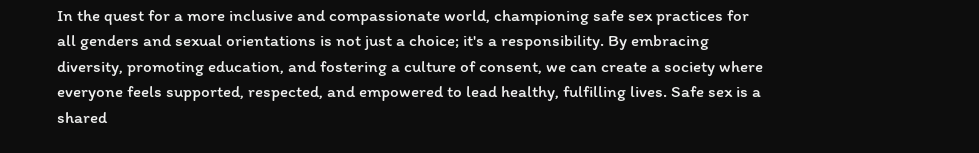In the quest for a more inclusive and compassionate world, championing safe sex practices for all genders and sexual orientations is not just a choice; it's a responsibility. By embracing diversity, promoting education, and fostering a culture of consent, we can create a society where everyone feels supported, respected, and empowered to lead healthy, fulfilling lives. Safe sex is a shared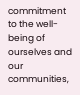commitment to the well-being of ourselves and our communities,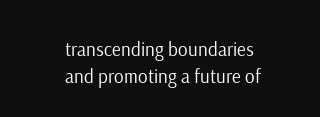transcending boundaries and promoting a future of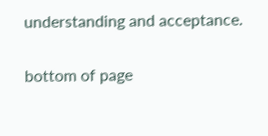understanding and acceptance.

bottom of page